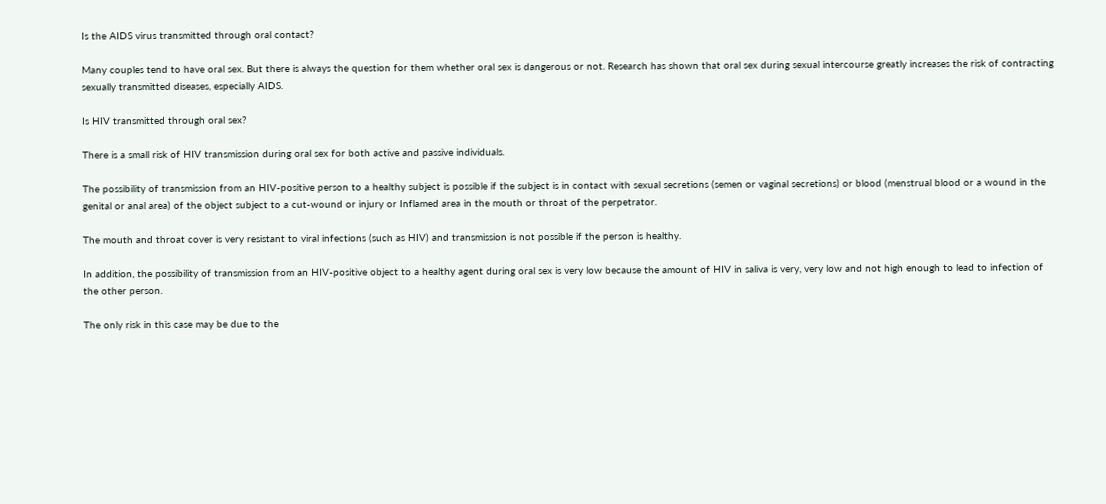Is the AIDS virus transmitted through oral contact?

Many couples tend to have oral sex. But there is always the question for them whether oral sex is dangerous or not. Research has shown that oral sex during sexual intercourse greatly increases the risk of contracting sexually transmitted diseases, especially AIDS.

Is HIV transmitted through oral sex?

There is a small risk of HIV transmission during oral sex for both active and passive individuals.

The possibility of transmission from an HIV-positive person to a healthy subject is possible if the subject is in contact with sexual secretions (semen or vaginal secretions) or blood (menstrual blood or a wound in the genital or anal area) of the object subject to a cut-wound or injury or Inflamed area in the mouth or throat of the perpetrator.

The mouth and throat cover is very resistant to viral infections (such as HIV) and transmission is not possible if the person is healthy.

In addition, the possibility of transmission from an HIV-positive object to a healthy agent during oral sex is very low because the amount of HIV in saliva is very, very low and not high enough to lead to infection of the other person.

The only risk in this case may be due to the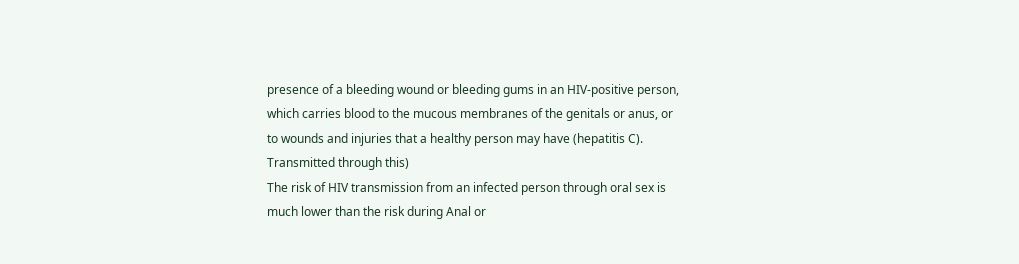presence of a bleeding wound or bleeding gums in an HIV-positive person, which carries blood to the mucous membranes of the genitals or anus, or to wounds and injuries that a healthy person may have (hepatitis C). Transmitted through this)
The risk of HIV transmission from an infected person through oral sex is much lower than the risk during Anal or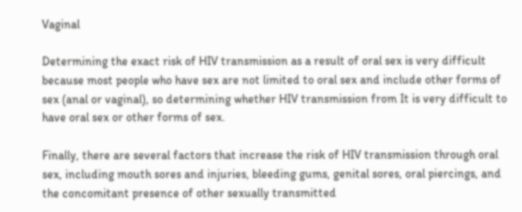Vaginal

Determining the exact risk of HIV transmission as a result of oral sex is very difficult because most people who have sex are not limited to oral sex and include other forms of sex (anal or vaginal), so determining whether HIV transmission from It is very difficult to have oral sex or other forms of sex.

Finally, there are several factors that increase the risk of HIV transmission through oral sex, including mouth sores and injuries, bleeding gums, genital sores, oral piercings, and the concomitant presence of other sexually transmitted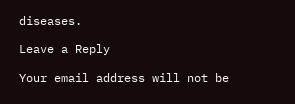diseases.

Leave a Reply

Your email address will not be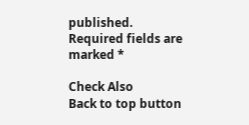published. Required fields are marked *

Check Also
Back to top button